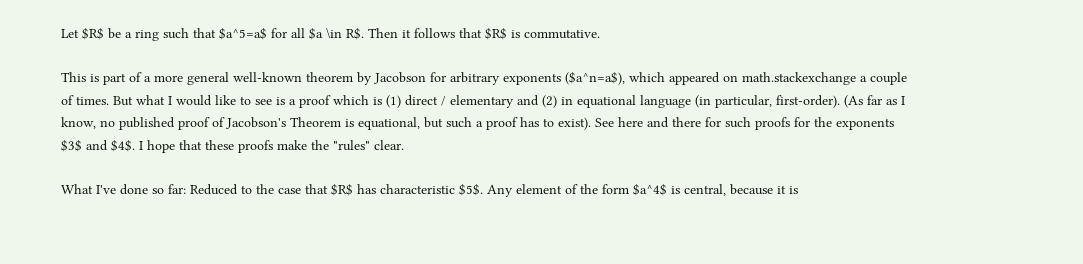Let $R$ be a ring such that $a^5=a$ for all $a \in R$. Then it follows that $R$ is commutative.

This is part of a more general well-known theorem by Jacobson for arbitrary exponents ($a^n=a$), which appeared on math.stackexchange a couple of times. But what I would like to see is a proof which is (1) direct / elementary and (2) in equational language (in particular, first-order). (As far as I know, no published proof of Jacobson's Theorem is equational, but such a proof has to exist). See here and there for such proofs for the exponents $3$ and $4$. I hope that these proofs make the "rules" clear.

What I've done so far: Reduced to the case that $R$ has characteristic $5$. Any element of the form $a^4$ is central, because it is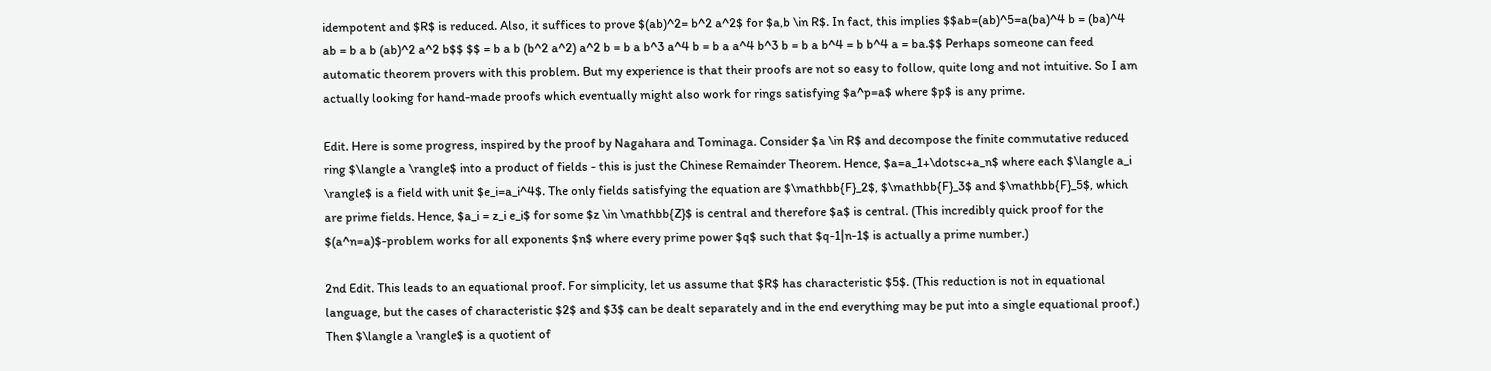idempotent and $R$ is reduced. Also, it suffices to prove $(ab)^2= b^2 a^2$ for $a,b \in R$. In fact, this implies $$ab=(ab)^5=a(ba)^4 b = (ba)^4 ab = b a b (ab)^2 a^2 b$$ $$ = b a b (b^2 a^2) a^2 b = b a b^3 a^4 b = b a a^4 b^3 b = b a b^4 = b b^4 a = ba.$$ Perhaps someone can feed automatic theorem provers with this problem. But my experience is that their proofs are not so easy to follow, quite long and not intuitive. So I am actually looking for hand-made proofs which eventually might also work for rings satisfying $a^p=a$ where $p$ is any prime.

Edit. Here is some progress, inspired by the proof by Nagahara and Tominaga. Consider $a \in R$ and decompose the finite commutative reduced ring $\langle a \rangle$ into a product of fields - this is just the Chinese Remainder Theorem. Hence, $a=a_1+\dotsc+a_n$ where each $\langle a_i \rangle$ is a field with unit $e_i=a_i^4$. The only fields satisfying the equation are $\mathbb{F}_2$, $\mathbb{F}_3$ and $\mathbb{F}_5$, which are prime fields. Hence, $a_i = z_i e_i$ for some $z \in \mathbb{Z}$ is central and therefore $a$ is central. (This incredibly quick proof for the $(a^n=a)$-problem works for all exponents $n$ where every prime power $q$ such that $q-1|n-1$ is actually a prime number.)

2nd Edit. This leads to an equational proof. For simplicity, let us assume that $R$ has characteristic $5$. (This reduction is not in equational language, but the cases of characteristic $2$ and $3$ can be dealt separately and in the end everything may be put into a single equational proof.) Then $\langle a \rangle$ is a quotient of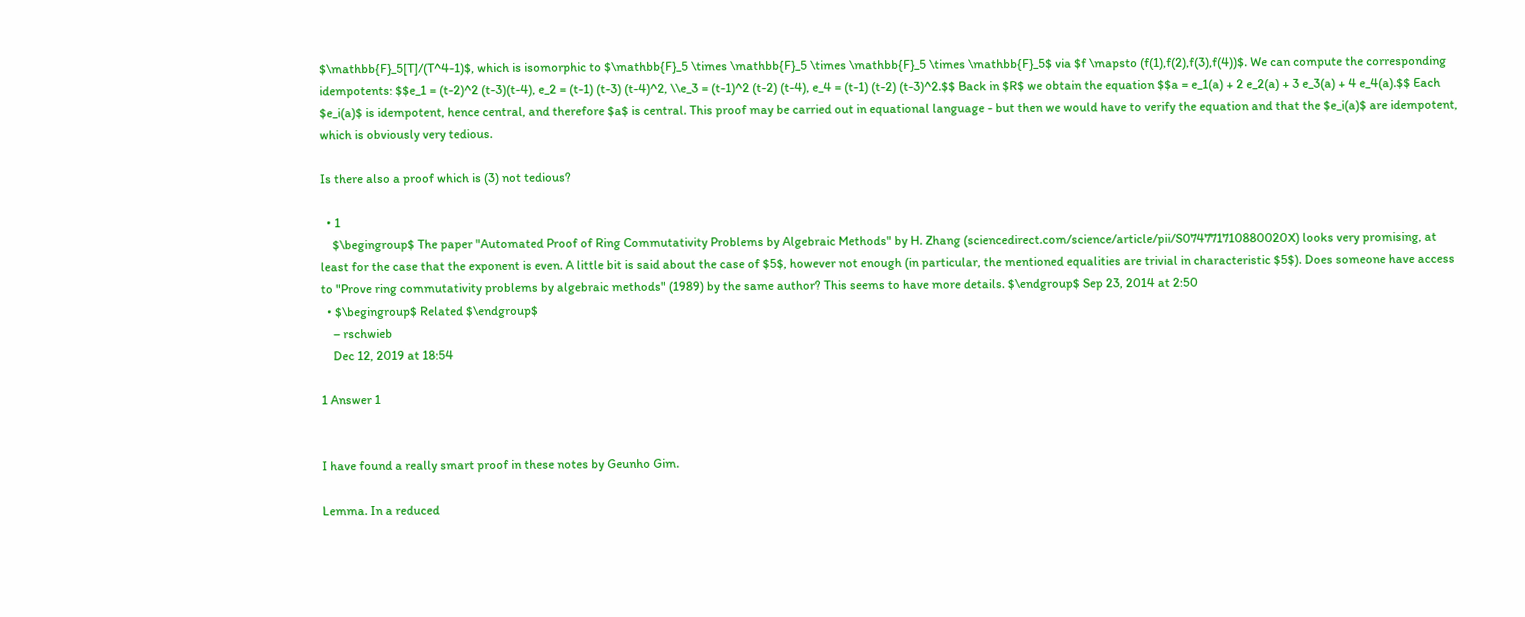$\mathbb{F}_5[T]/(T^4-1)$, which is isomorphic to $\mathbb{F}_5 \times \mathbb{F}_5 \times \mathbb{F}_5 \times \mathbb{F}_5$ via $f \mapsto (f(1),f(2),f(3),f(4))$. We can compute the corresponding idempotents: $$e_1 = (t-2)^2 (t-3)(t-4), e_2 = (t-1) (t-3) (t-4)^2, \\e_3 = (t-1)^2 (t-2) (t-4), e_4 = (t-1) (t-2) (t-3)^2.$$ Back in $R$ we obtain the equation $$a = e_1(a) + 2 e_2(a) + 3 e_3(a) + 4 e_4(a).$$ Each $e_i(a)$ is idempotent, hence central, and therefore $a$ is central. This proof may be carried out in equational language - but then we would have to verify the equation and that the $e_i(a)$ are idempotent, which is obviously very tedious.

Is there also a proof which is (3) not tedious?

  • 1
    $\begingroup$ The paper "Automated Proof of Ring Commutativity Problems by Algebraic Methods" by H. Zhang (sciencedirect.com/science/article/pii/S074771710880020X) looks very promising, at least for the case that the exponent is even. A little bit is said about the case of $5$, however not enough (in particular, the mentioned equalities are trivial in characteristic $5$). Does someone have access to "Prove ring commutativity problems by algebraic methods" (1989) by the same author? This seems to have more details. $\endgroup$ Sep 23, 2014 at 2:50
  • $\begingroup$ Related $\endgroup$
    – rschwieb
    Dec 12, 2019 at 18:54

1 Answer 1


I have found a really smart proof in these notes by Geunho Gim.

Lemma. In a reduced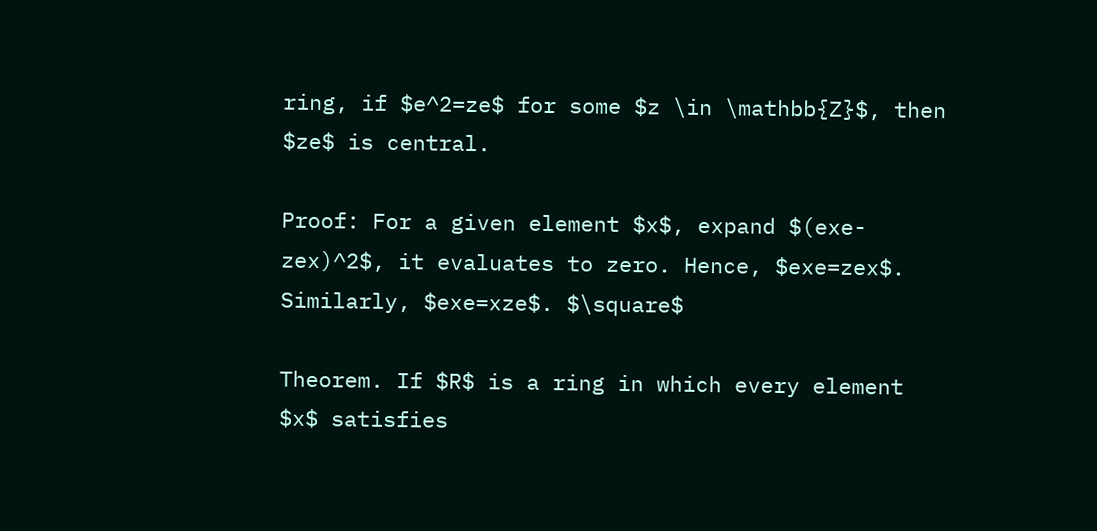ring, if $e^2=ze$ for some $z \in \mathbb{Z}$, then $ze$ is central.

Proof: For a given element $x$, expand $(exe-zex)^2$, it evaluates to zero. Hence, $exe=zex$. Similarly, $exe=xze$. $\square$

Theorem. If $R$ is a ring in which every element $x$ satisfies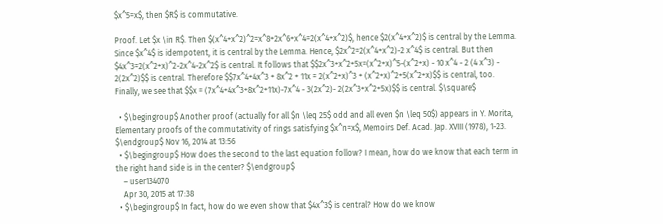$x^5=x$, then $R$ is commutative.

Proof. Let $x \in R$. Then $(x^4+x^2)^2=x^8+2x^6+x^4=2(x^4+x^2)$, hence $2(x^4+x^2)$ is central by the Lemma. Since $x^4$ is idempotent, it is central by the Lemma. Hence, $2x^2=2(x^4+x^2)-2 x^4$ is central. But then $4x^3=2(x^2+x)^2-2x^4-2x^2$ is central. It follows that $$2x^3+x^2+5x=(x^2+x)^5-(x^2+x) - 10 x^4 - 2 (4 x^3) - 2(2x^2)$$ is central. Therefore $$7x^4+4x^3 + 8x^2 + 11x = 2(x^2+x)^3 + (x^2+x)^2+5(x^2+x)$$ is central, too. Finally, we see that $$x = (7x^4+4x^3+8x^2+11x)-7x^4 - 3(2x^2)- 2(2x^3+x^2+5x)$$ is central. $\square$

  • $\begingroup$ Another proof (actually for all $n \leq 25$ odd and all even $n \leq 50$) appears in Y. Morita, Elementary proofs of the commutativity of rings satisfying $x^n=x$, Memoirs Def. Acad. Jap. XVIII (1978), 1-23. $\endgroup$ Nov 16, 2014 at 13:56
  • $\begingroup$ How does the second to the last equation follow? I mean, how do we know that each term in the right hand side is in the center? $\endgroup$
    – user134070
    Apr 30, 2015 at 17:38
  • $\begingroup$ In fact, how do we even show that $4x^3$ is central? How do we know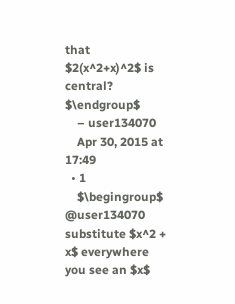that $2(x^2+x)^2$ is central? $\endgroup$
    – user134070
    Apr 30, 2015 at 17:49
  • 1
    $\begingroup$ @user134070 substitute $x^2 + x$ everywhere you see an $x$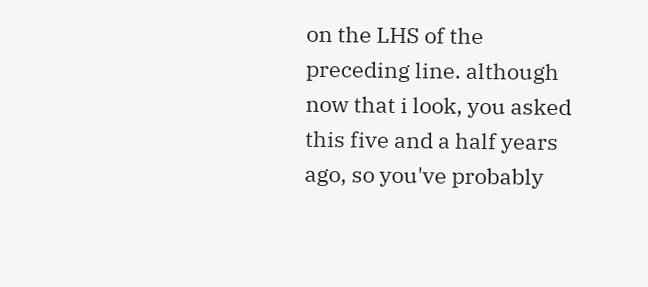on the LHS of the preceding line. although now that i look, you asked this five and a half years ago, so you've probably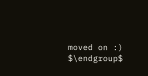moved on :) $\endgroup$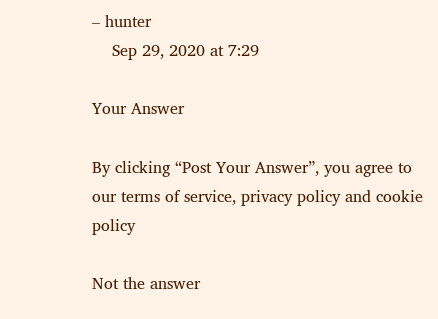– hunter
    Sep 29, 2020 at 7:29

Your Answer

By clicking “Post Your Answer”, you agree to our terms of service, privacy policy and cookie policy

Not the answer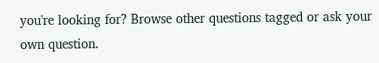you're looking for? Browse other questions tagged or ask your own question.